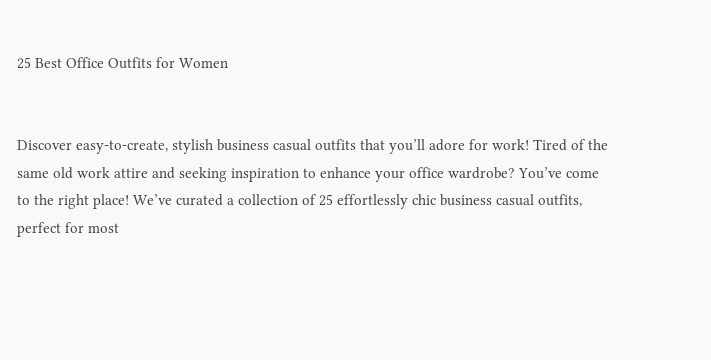25 Best Office Outfits for Women


Discover easy-to-create, stylish business casual outfits that you’ll adore for work! Tired of the same old work attire and seeking inspiration to enhance your office wardrobe? You’ve come to the right place! We’ve curated a collection of 25 effortlessly chic business casual outfits, perfect for most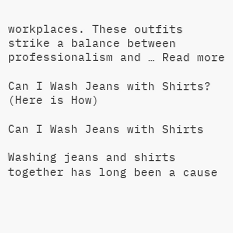workplaces. These outfits strike a balance between professionalism and … Read more

Can I Wash Jeans with Shirts? (Here is How)

Can I Wash Jeans with Shirts

Washing jeans and shirts together has long been a cause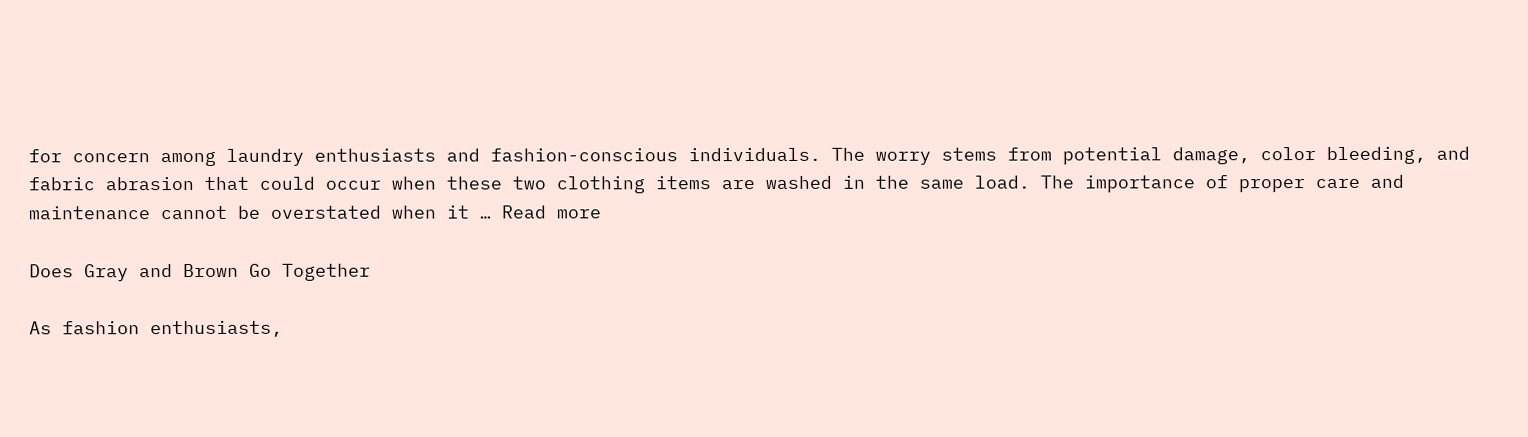for concern among laundry enthusiasts and fashion-conscious individuals. The worry stems from potential damage, color bleeding, and fabric abrasion that could occur when these two clothing items are washed in the same load. The importance of proper care and maintenance cannot be overstated when it … Read more

Does Gray and Brown Go Together

As fashion enthusiasts,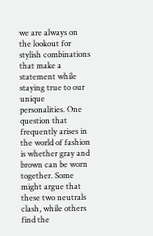we are always on the lookout for stylish combinations that make a statement while staying true to our unique personalities. One question that frequently arises in the world of fashion is whether gray and brown can be worn together. Some might argue that these two neutrals clash, while others find the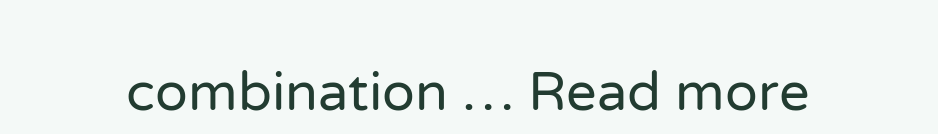combination … Read more